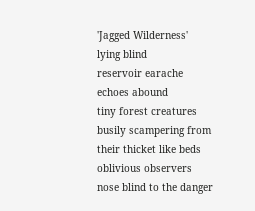'Jagged Wilderness'
lying blind
reservoir earache
echoes abound
tiny forest creatures
busily scampering from
their thicket like beds
oblivious observers
nose blind to the danger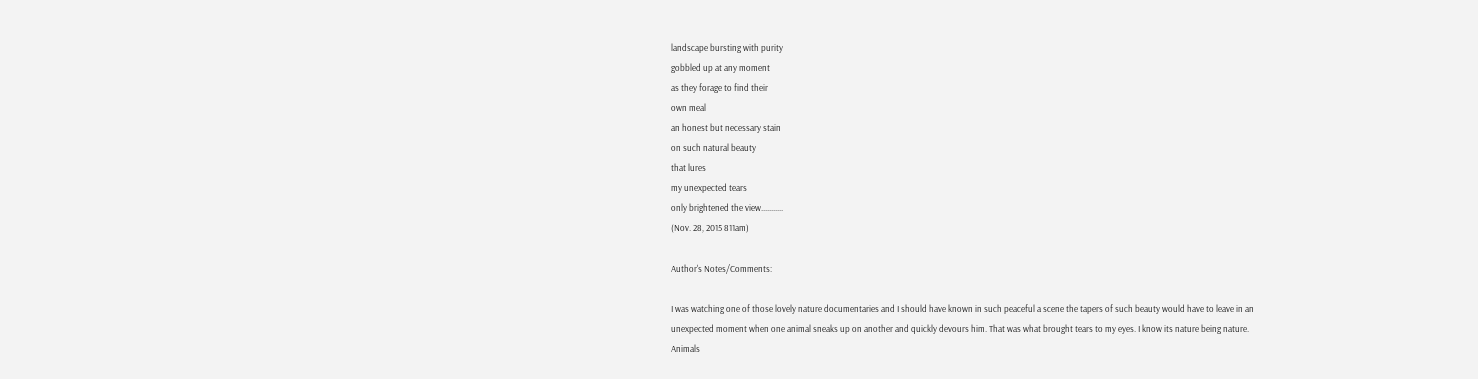landscape bursting with purity
gobbled up at any moment
as they forage to find their
own meal
an honest but necessary stain
on such natural beauty
that lures
my unexpected tears
only brightened the view...........
(Nov. 28, 2015 811am)

Author's Notes/Comments:

I was watching one of those lovely nature documentaries and I should have known in such peaceful a scene the tapers of such beauty would have to leave in an unexpected moment when one animal sneaks up on another and quickly devours him. That was what brought tears to my eyes. I know its nature being nature. Animals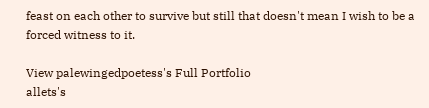feast on each other to survive but still that doesn't mean I wish to be a forced witness to it.

View palewingedpoetess's Full Portfolio
allets's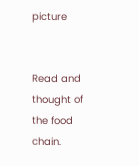picture


Read and thought of the food chain.